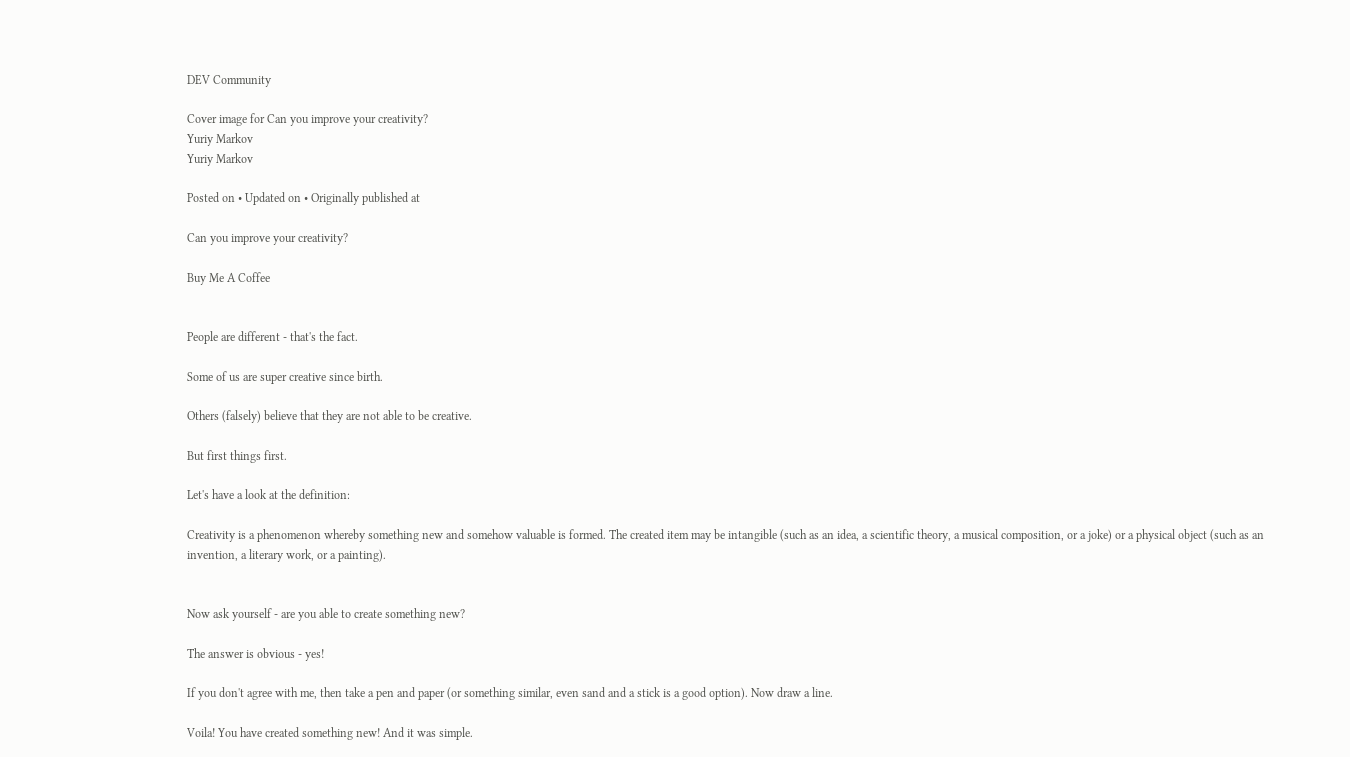DEV Community

Cover image for Can you improve your creativity?
Yuriy Markov
Yuriy Markov

Posted on • Updated on • Originally published at

Can you improve your creativity?

Buy Me A Coffee


People are different - that's the fact.

Some of us are super creative since birth.

Others (falsely) believe that they are not able to be creative.

But first things first.

Let's have a look at the definition:

Creativity is a phenomenon whereby something new and somehow valuable is formed. The created item may be intangible (such as an idea, a scientific theory, a musical composition, or a joke) or a physical object (such as an invention, a literary work, or a painting).


Now ask yourself - are you able to create something new?

The answer is obvious - yes!

If you don't agree with me, then take a pen and paper (or something similar, even sand and a stick is a good option). Now draw a line.

Voila! You have created something new! And it was simple.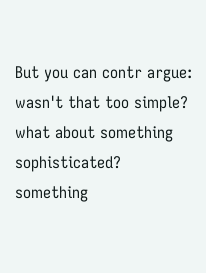But you can contr argue: wasn't that too simple? what about something sophisticated? something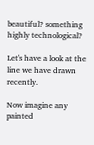beautiful? something highly technological?

Let's have a look at the line we have drawn recently.

Now imagine any painted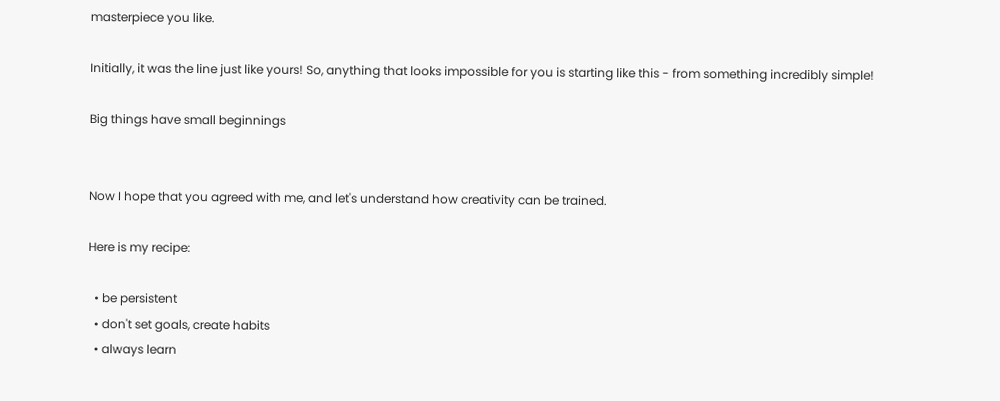masterpiece you like.

Initially, it was the line just like yours! So, anything that looks impossible for you is starting like this - from something incredibly simple!

Big things have small beginnings


Now I hope that you agreed with me, and let's understand how creativity can be trained.

Here is my recipe:

  • be persistent
  • don't set goals, create habits
  • always learn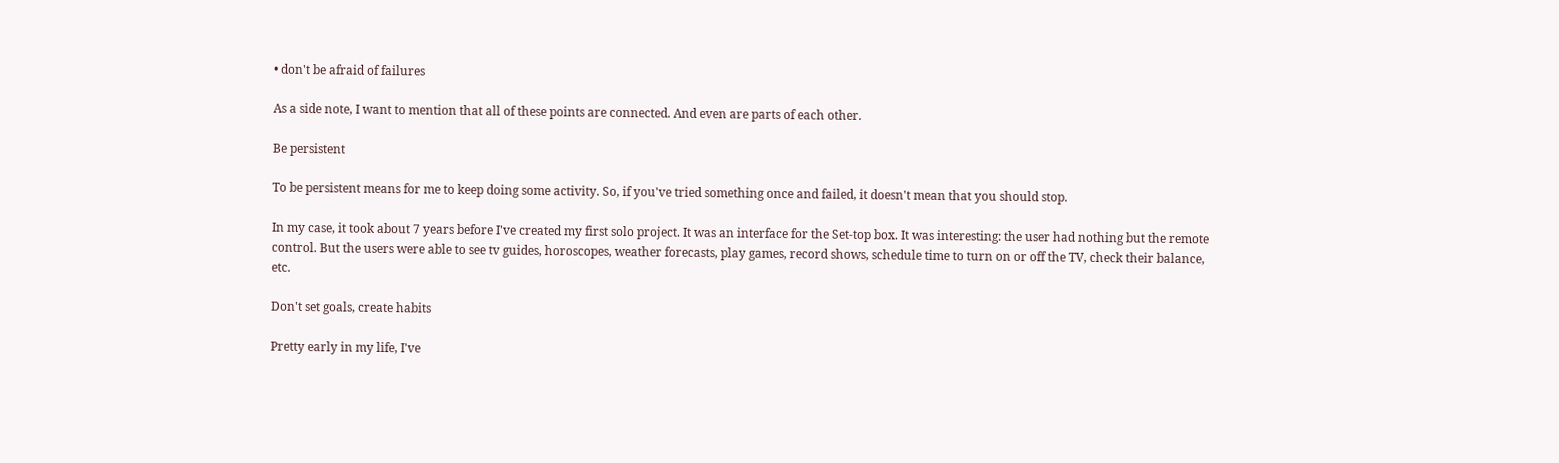• don't be afraid of failures

As a side note, I want to mention that all of these points are connected. And even are parts of each other.

Be persistent

To be persistent means for me to keep doing some activity. So, if you've tried something once and failed, it doesn't mean that you should stop.

In my case, it took about 7 years before I've created my first solo project. It was an interface for the Set-top box. It was interesting: the user had nothing but the remote control. But the users were able to see tv guides, horoscopes, weather forecasts, play games, record shows, schedule time to turn on or off the TV, check their balance, etc.

Don't set goals, create habits

Pretty early in my life, I've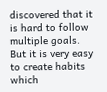discovered that it is hard to follow multiple goals. But it is very easy to create habits which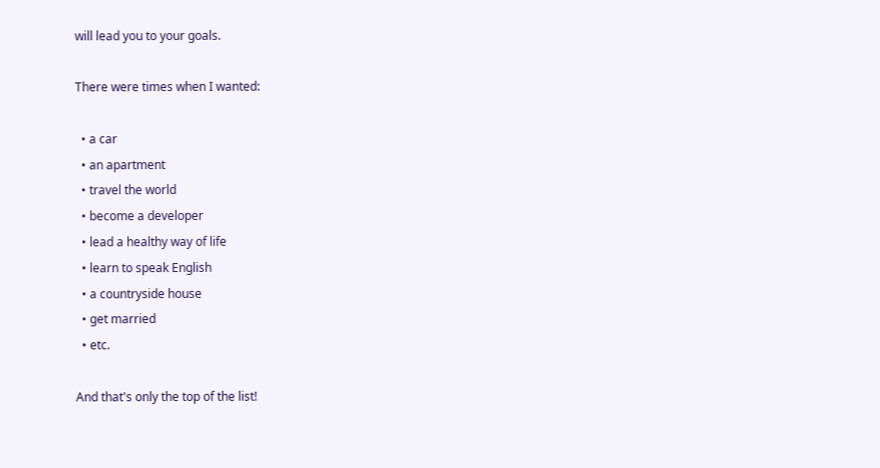will lead you to your goals.

There were times when I wanted:

  • a car
  • an apartment
  • travel the world
  • become a developer
  • lead a healthy way of life
  • learn to speak English
  • a countryside house
  • get married
  • etc.

And that's only the top of the list!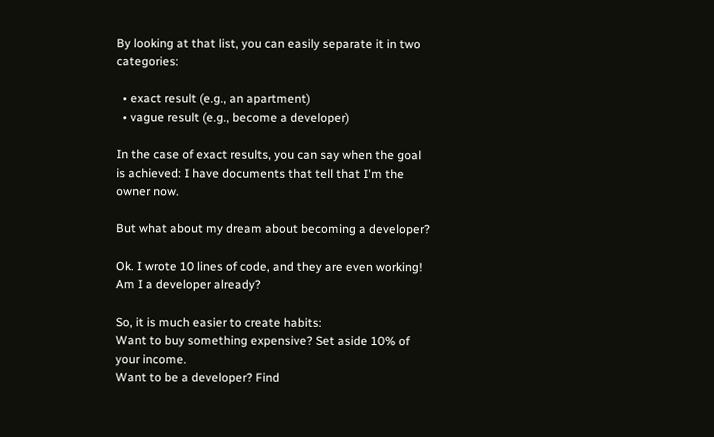By looking at that list, you can easily separate it in two categories:

  • exact result (e.g., an apartment)
  • vague result (e.g., become a developer)

In the case of exact results, you can say when the goal is achieved: I have documents that tell that I'm the owner now.

But what about my dream about becoming a developer?

Ok. I wrote 10 lines of code, and they are even working! Am I a developer already?

So, it is much easier to create habits:
Want to buy something expensive? Set aside 10% of your income.
Want to be a developer? Find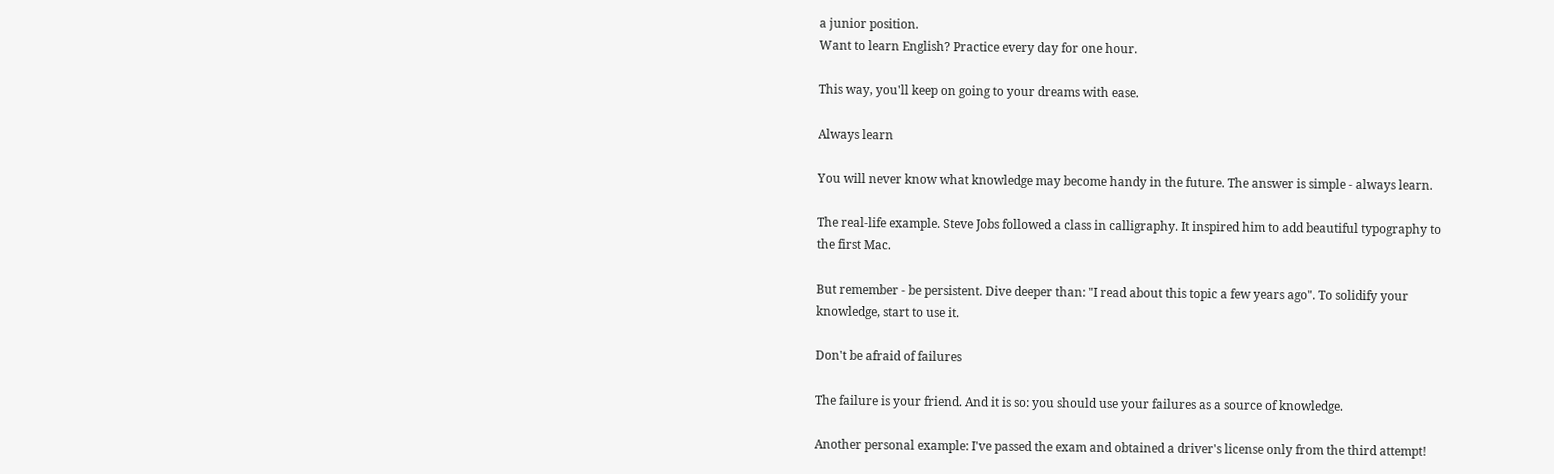a junior position.
Want to learn English? Practice every day for one hour.

This way, you'll keep on going to your dreams with ease.

Always learn

You will never know what knowledge may become handy in the future. The answer is simple - always learn.

The real-life example. Steve Jobs followed a class in calligraphy. It inspired him to add beautiful typography to the first Mac.

But remember - be persistent. Dive deeper than: "I read about this topic a few years ago". To solidify your knowledge, start to use it.

Don't be afraid of failures

The failure is your friend. And it is so: you should use your failures as a source of knowledge.

Another personal example: I've passed the exam and obtained a driver's license only from the third attempt!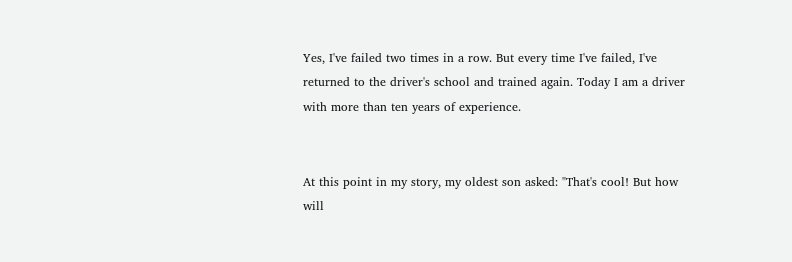Yes, I've failed two times in a row. But every time I've failed, I've returned to the driver's school and trained again. Today I am a driver with more than ten years of experience.


At this point in my story, my oldest son asked: "That's cool! But how will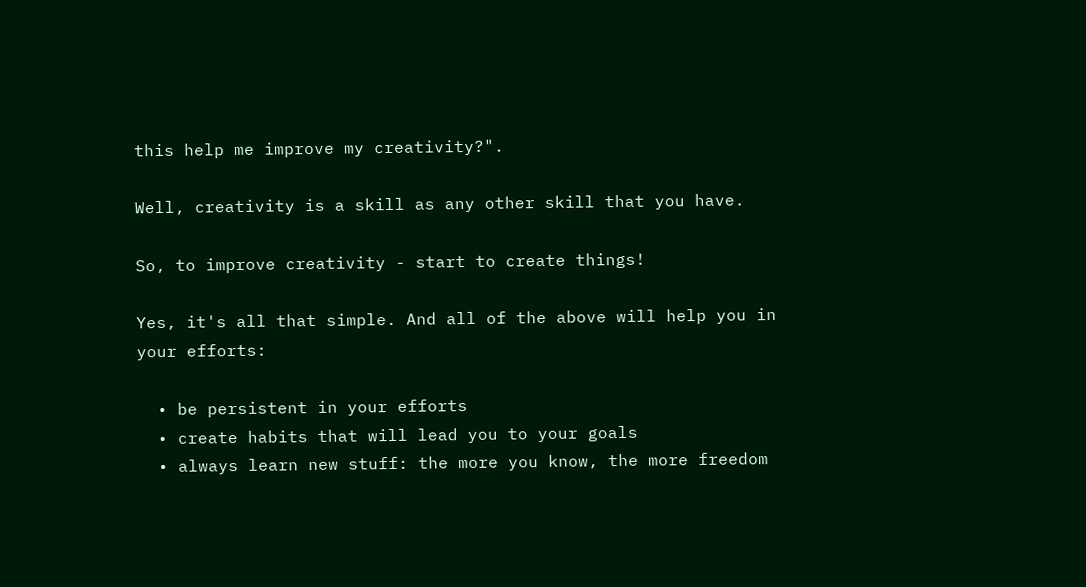this help me improve my creativity?".

Well, creativity is a skill as any other skill that you have.

So, to improve creativity - start to create things!

Yes, it's all that simple. And all of the above will help you in your efforts:

  • be persistent in your efforts
  • create habits that will lead you to your goals
  • always learn new stuff: the more you know, the more freedom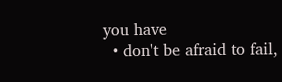you have
  • don't be afraid to fail,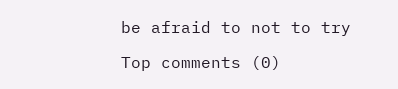be afraid to not to try

Top comments (0)